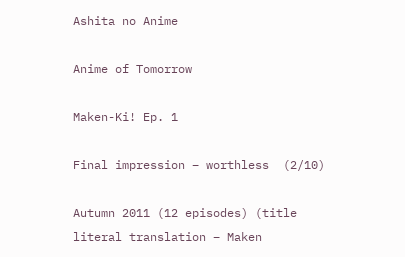Ashita no Anime

Anime of Tomorrow

Maken-Ki! Ep. 1

Final impression – worthless  (2/10)

Autumn 2011 (12 episodes) (title literal translation – Maken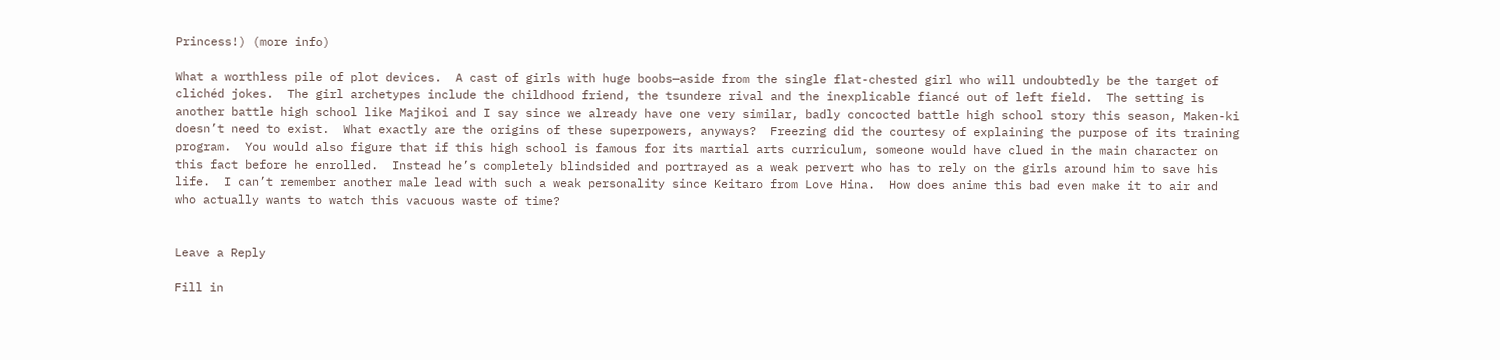Princess!) (more info)

What a worthless pile of plot devices.  A cast of girls with huge boobs—aside from the single flat-chested girl who will undoubtedly be the target of clichéd jokes.  The girl archetypes include the childhood friend, the tsundere rival and the inexplicable fiancé out of left field.  The setting is another battle high school like Majikoi and I say since we already have one very similar, badly concocted battle high school story this season, Maken-ki doesn’t need to exist.  What exactly are the origins of these superpowers, anyways?  Freezing did the courtesy of explaining the purpose of its training program.  You would also figure that if this high school is famous for its martial arts curriculum, someone would have clued in the main character on this fact before he enrolled.  Instead he’s completely blindsided and portrayed as a weak pervert who has to rely on the girls around him to save his life.  I can’t remember another male lead with such a weak personality since Keitaro from Love Hina.  How does anime this bad even make it to air and who actually wants to watch this vacuous waste of time?


Leave a Reply

Fill in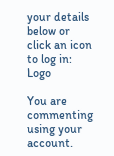your details below or click an icon to log in: Logo

You are commenting using your account.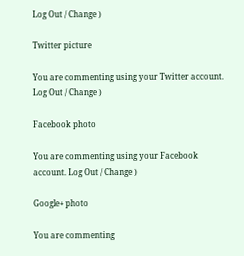Log Out / Change )

Twitter picture

You are commenting using your Twitter account. Log Out / Change )

Facebook photo

You are commenting using your Facebook account. Log Out / Change )

Google+ photo

You are commenting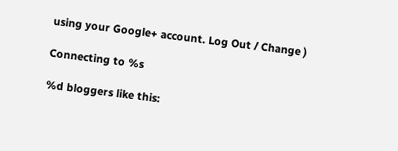using your Google+ account. Log Out / Change )

Connecting to %s

%d bloggers like this: